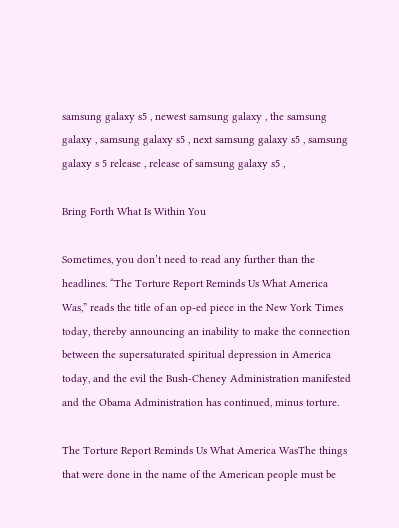samsung galaxy s5 , newest samsung galaxy , the samsung galaxy , samsung galaxy s5 , next samsung galaxy s5 , samsung galaxy s 5 release , release of samsung galaxy s5 ,

Bring Forth What Is Within You

Sometimes, you don’t need to read any further than the headlines. “The Torture Report Reminds Us What America Was,” reads the title of an op-ed piece in the New York Times today, thereby announcing an inability to make the connection between the supersaturated spiritual depression in America today, and the evil the Bush-Cheney Administration manifested and the Obama Administration has continued, minus torture.

The Torture Report Reminds Us What America WasThe things that were done in the name of the American people must be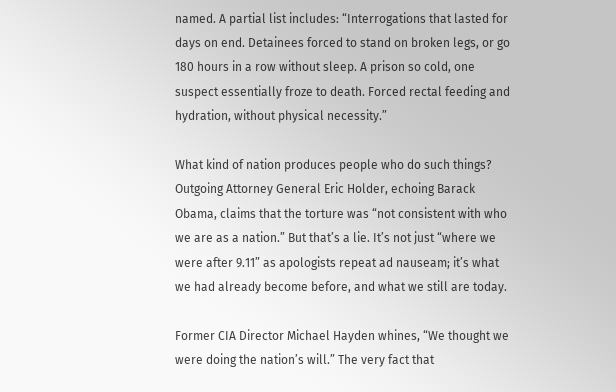named. A partial list includes: “Interrogations that lasted for days on end. Detainees forced to stand on broken legs, or go 180 hours in a row without sleep. A prison so cold, one suspect essentially froze to death. Forced rectal feeding and hydration, without physical necessity.”

What kind of nation produces people who do such things? Outgoing Attorney General Eric Holder, echoing Barack Obama, claims that the torture was “not consistent with who we are as a nation.” But that’s a lie. It’s not just “where we were after 9.11” as apologists repeat ad nauseam; it’s what we had already become before, and what we still are today.

Former CIA Director Michael Hayden whines, “We thought we were doing the nation’s will.” The very fact that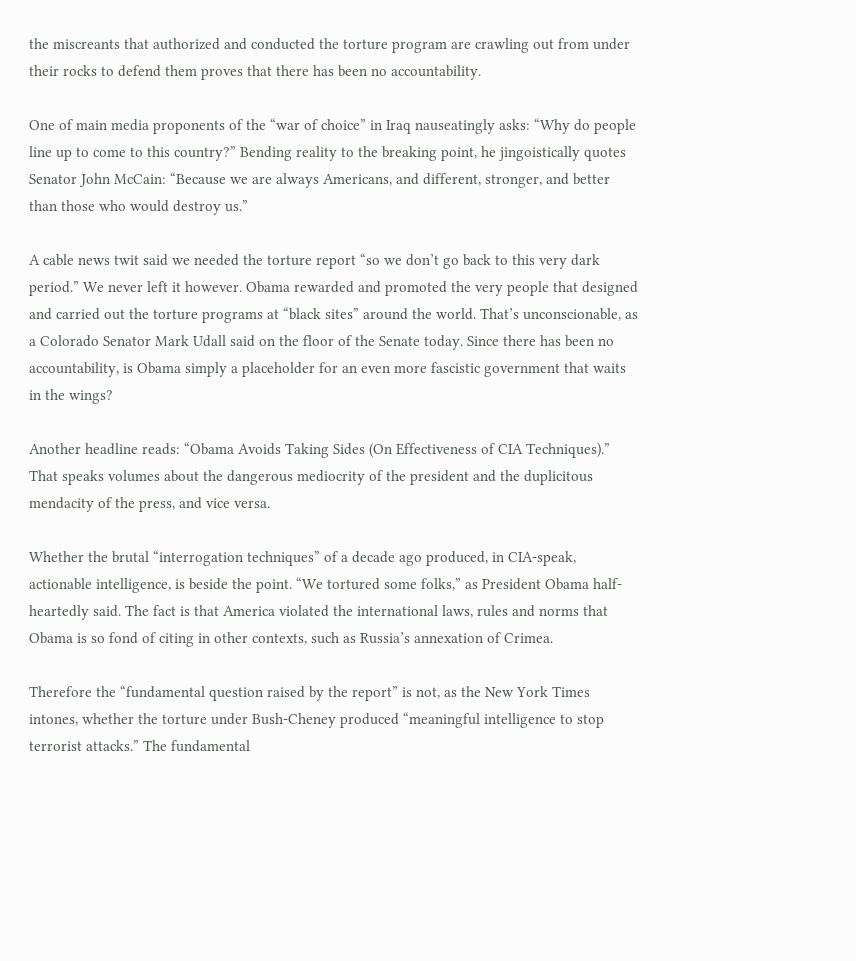the miscreants that authorized and conducted the torture program are crawling out from under their rocks to defend them proves that there has been no accountability.

One of main media proponents of the “war of choice” in Iraq nauseatingly asks: “Why do people line up to come to this country?” Bending reality to the breaking point, he jingoistically quotes Senator John McCain: “Because we are always Americans, and different, stronger, and better than those who would destroy us.”

A cable news twit said we needed the torture report “so we don’t go back to this very dark period.” We never left it however. Obama rewarded and promoted the very people that designed and carried out the torture programs at “black sites” around the world. That’s unconscionable, as a Colorado Senator Mark Udall said on the floor of the Senate today. Since there has been no accountability, is Obama simply a placeholder for an even more fascistic government that waits in the wings?

Another headline reads: “Obama Avoids Taking Sides (On Effectiveness of CIA Techniques).” That speaks volumes about the dangerous mediocrity of the president and the duplicitous mendacity of the press, and vice versa.

Whether the brutal “interrogation techniques” of a decade ago produced, in CIA-speak, actionable intelligence, is beside the point. “We tortured some folks,” as President Obama half-heartedly said. The fact is that America violated the international laws, rules and norms that Obama is so fond of citing in other contexts, such as Russia’s annexation of Crimea.

Therefore the “fundamental question raised by the report” is not, as the New York Times intones, whether the torture under Bush-Cheney produced “meaningful intelligence to stop terrorist attacks.” The fundamental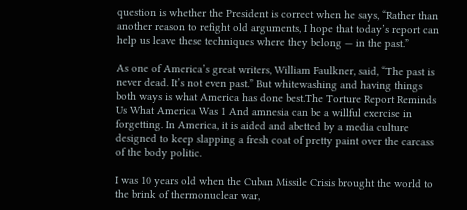question is whether the President is correct when he says, “Rather than another reason to refight old arguments, I hope that today’s report can help us leave these techniques where they belong — in the past.”

As one of America’s great writers, William Faulkner, said, “The past is never dead. It’s not even past.” But whitewashing and having things both ways is what America has done best.The Torture Report Reminds Us What America Was 1 And amnesia can be a willful exercise in forgetting. In America, it is aided and abetted by a media culture designed to keep slapping a fresh coat of pretty paint over the carcass of the body politic.

I was 10 years old when the Cuban Missile Crisis brought the world to the brink of thermonuclear war,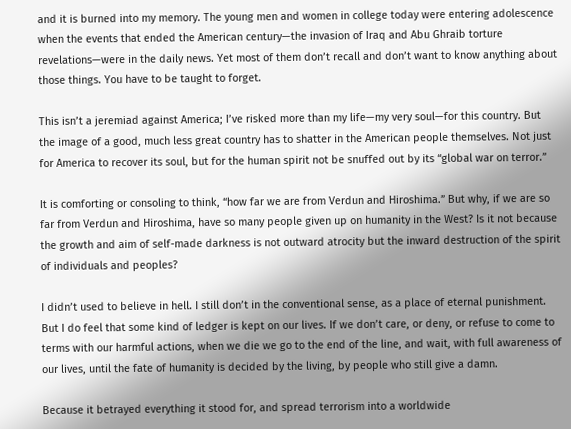and it is burned into my memory. The young men and women in college today were entering adolescence when the events that ended the American century—the invasion of Iraq and Abu Ghraib torture revelations—were in the daily news. Yet most of them don’t recall and don’t want to know anything about those things. You have to be taught to forget.

This isn’t a jeremiad against America; I’ve risked more than my life—my very soul—for this country. But the image of a good, much less great country has to shatter in the American people themselves. Not just for America to recover its soul, but for the human spirit not be snuffed out by its “global war on terror.”

It is comforting or consoling to think, “how far we are from Verdun and Hiroshima.” But why, if we are so far from Verdun and Hiroshima, have so many people given up on humanity in the West? Is it not because the growth and aim of self-made darkness is not outward atrocity but the inward destruction of the spirit of individuals and peoples?

I didn’t used to believe in hell. I still don’t in the conventional sense, as a place of eternal punishment. But I do feel that some kind of ledger is kept on our lives. If we don’t care, or deny, or refuse to come to terms with our harmful actions, when we die we go to the end of the line, and wait, with full awareness of our lives, until the fate of humanity is decided by the living, by people who still give a damn.

Because it betrayed everything it stood for, and spread terrorism into a worldwide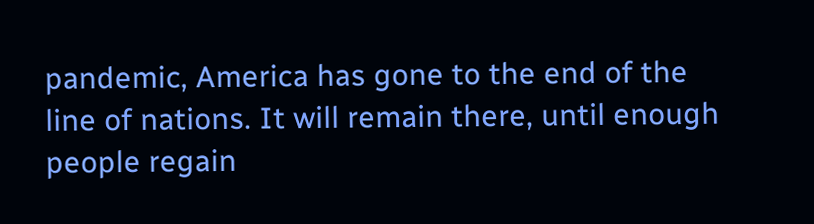pandemic, America has gone to the end of the line of nations. It will remain there, until enough people regain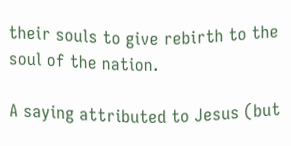their souls to give rebirth to the soul of the nation.

A saying attributed to Jesus (but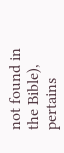not found in the Bible), pertains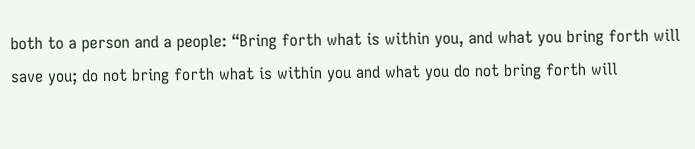both to a person and a people: “Bring forth what is within you, and what you bring forth will save you; do not bring forth what is within you and what you do not bring forth will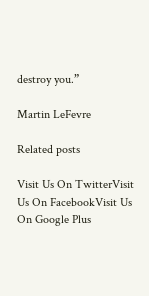destroy you.”

Martin LeFevre

Related posts

Visit Us On TwitterVisit Us On FacebookVisit Us On Google Plus